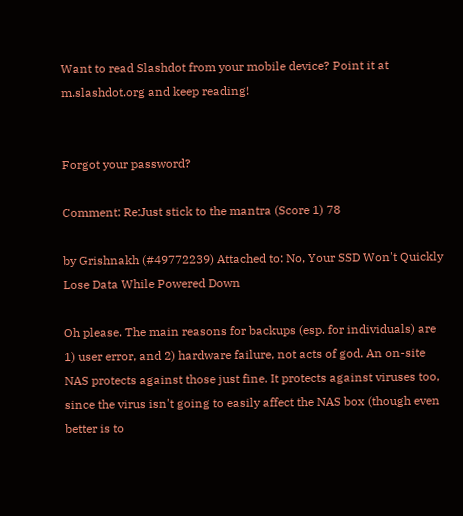Want to read Slashdot from your mobile device? Point it at m.slashdot.org and keep reading!


Forgot your password?

Comment: Re:Just stick to the mantra (Score 1) 78

by Grishnakh (#49772239) Attached to: No, Your SSD Won't Quickly Lose Data While Powered Down

Oh please. The main reasons for backups (esp. for individuals) are 1) user error, and 2) hardware failure, not acts of god. An on-site NAS protects against those just fine. It protects against viruses too, since the virus isn't going to easily affect the NAS box (though even better is to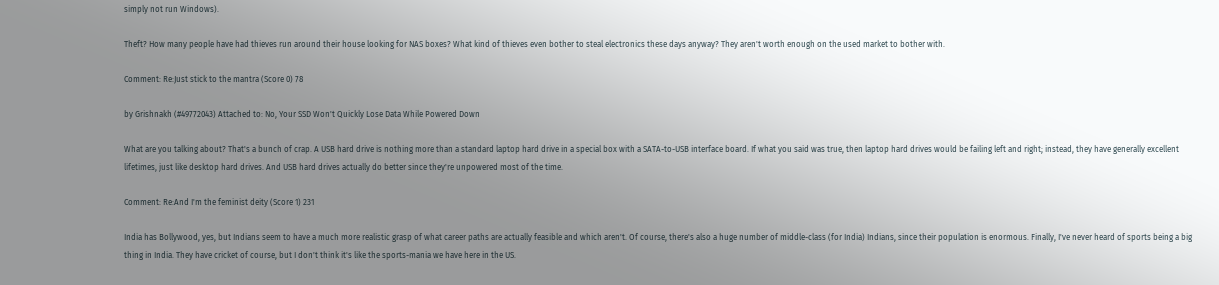simply not run Windows).

Theft? How many people have had thieves run around their house looking for NAS boxes? What kind of thieves even bother to steal electronics these days anyway? They aren't worth enough on the used market to bother with.

Comment: Re:Just stick to the mantra (Score 0) 78

by Grishnakh (#49772043) Attached to: No, Your SSD Won't Quickly Lose Data While Powered Down

What are you talking about? That's a bunch of crap. A USB hard drive is nothing more than a standard laptop hard drive in a special box with a SATA-to-USB interface board. If what you said was true, then laptop hard drives would be failing left and right; instead, they have generally excellent lifetimes, just like desktop hard drives. And USB hard drives actually do better since they're unpowered most of the time.

Comment: Re:And I'm the feminist deity (Score 1) 231

India has Bollywood, yes, but Indians seem to have a much more realistic grasp of what career paths are actually feasible and which aren't. Of course, there's also a huge number of middle-class (for India) Indians, since their population is enormous. Finally, I've never heard of sports being a big thing in India. They have cricket of course, but I don't think it's like the sports-mania we have here in the US.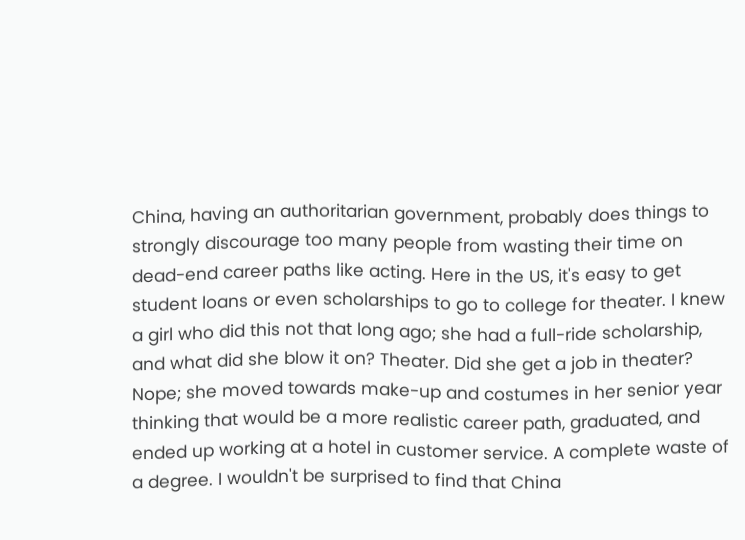China, having an authoritarian government, probably does things to strongly discourage too many people from wasting their time on dead-end career paths like acting. Here in the US, it's easy to get student loans or even scholarships to go to college for theater. I knew a girl who did this not that long ago; she had a full-ride scholarship, and what did she blow it on? Theater. Did she get a job in theater? Nope; she moved towards make-up and costumes in her senior year thinking that would be a more realistic career path, graduated, and ended up working at a hotel in customer service. A complete waste of a degree. I wouldn't be surprised to find that China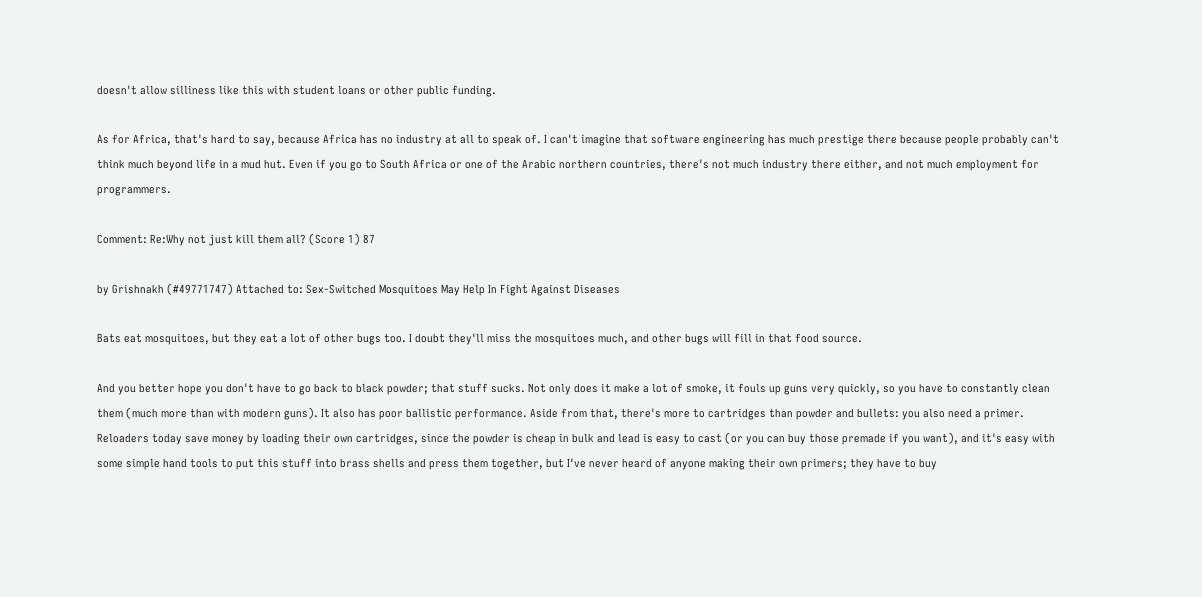doesn't allow silliness like this with student loans or other public funding.

As for Africa, that's hard to say, because Africa has no industry at all to speak of. I can't imagine that software engineering has much prestige there because people probably can't think much beyond life in a mud hut. Even if you go to South Africa or one of the Arabic northern countries, there's not much industry there either, and not much employment for programmers.

Comment: Re:Why not just kill them all? (Score 1) 87

by Grishnakh (#49771747) Attached to: Sex-Switched Mosquitoes May Help In Fight Against Diseases

Bats eat mosquitoes, but they eat a lot of other bugs too. I doubt they'll miss the mosquitoes much, and other bugs will fill in that food source.

And you better hope you don't have to go back to black powder; that stuff sucks. Not only does it make a lot of smoke, it fouls up guns very quickly, so you have to constantly clean them (much more than with modern guns). It also has poor ballistic performance. Aside from that, there's more to cartridges than powder and bullets: you also need a primer. Reloaders today save money by loading their own cartridges, since the powder is cheap in bulk and lead is easy to cast (or you can buy those premade if you want), and it's easy with some simple hand tools to put this stuff into brass shells and press them together, but I've never heard of anyone making their own primers; they have to buy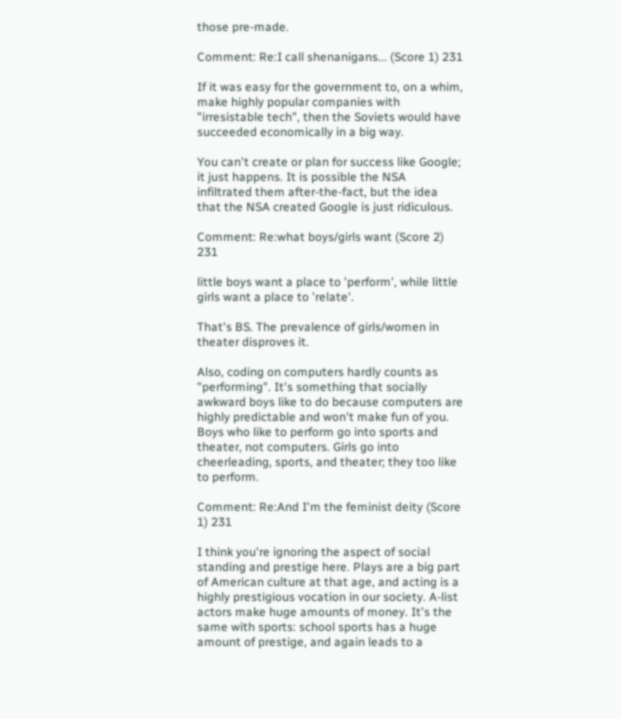those pre-made.

Comment: Re:I call shenanigans... (Score 1) 231

If it was easy for the government to, on a whim, make highly popular companies with "irresistable tech", then the Soviets would have succeeded economically in a big way.

You can't create or plan for success like Google; it just happens. It is possible the NSA infiltrated them after-the-fact, but the idea that the NSA created Google is just ridiculous.

Comment: Re:what boys/girls want (Score 2) 231

little boys want a place to 'perform', while little girls want a place to 'relate'.

That's BS. The prevalence of girls/women in theater disproves it.

Also, coding on computers hardly counts as "performing". It's something that socially awkward boys like to do because computers are highly predictable and won't make fun of you. Boys who like to perform go into sports and theater, not computers. Girls go into cheerleading, sports, and theater; they too like to perform.

Comment: Re:And I'm the feminist deity (Score 1) 231

I think you're ignoring the aspect of social standing and prestige here. Plays are a big part of American culture at that age, and acting is a highly prestigious vocation in our society. A-list actors make huge amounts of money. It's the same with sports: school sports has a huge amount of prestige, and again leads to a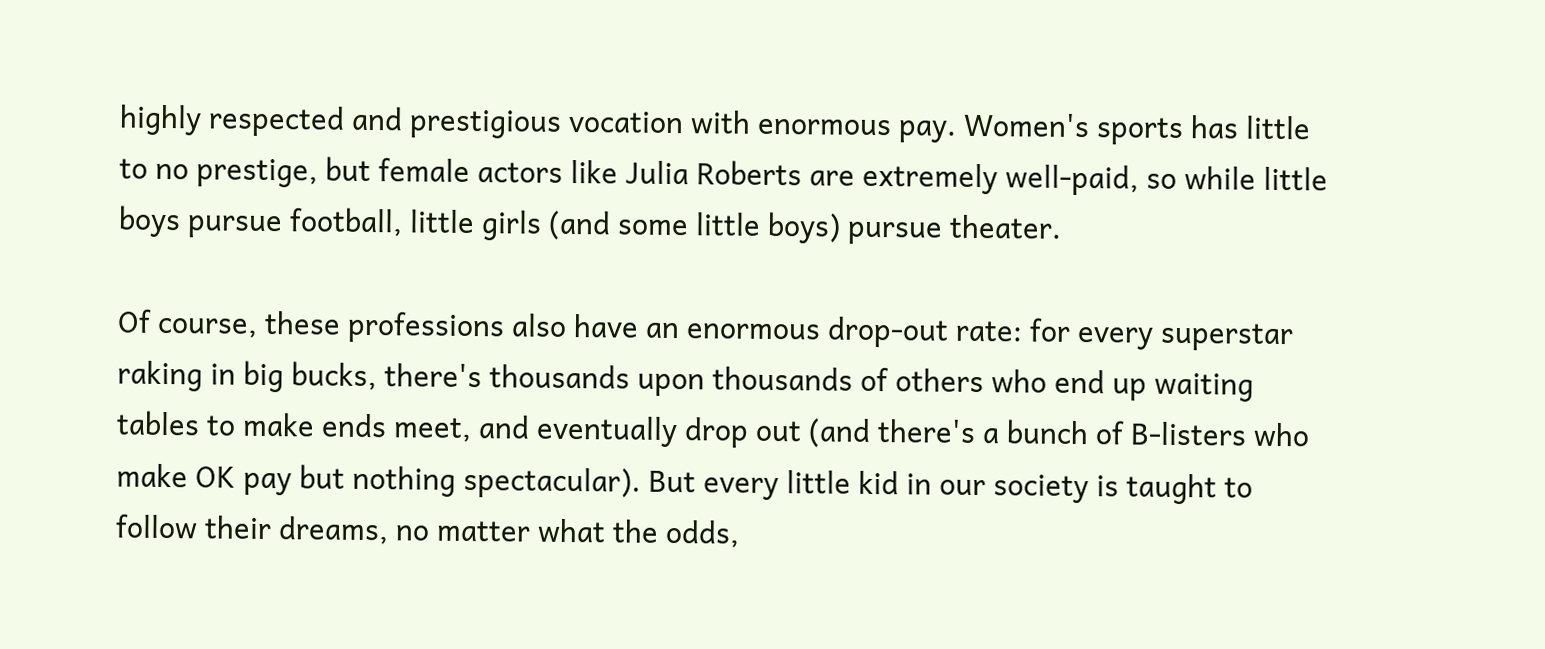highly respected and prestigious vocation with enormous pay. Women's sports has little to no prestige, but female actors like Julia Roberts are extremely well-paid, so while little boys pursue football, little girls (and some little boys) pursue theater.

Of course, these professions also have an enormous drop-out rate: for every superstar raking in big bucks, there's thousands upon thousands of others who end up waiting tables to make ends meet, and eventually drop out (and there's a bunch of B-listers who make OK pay but nothing spectacular). But every little kid in our society is taught to follow their dreams, no matter what the odds,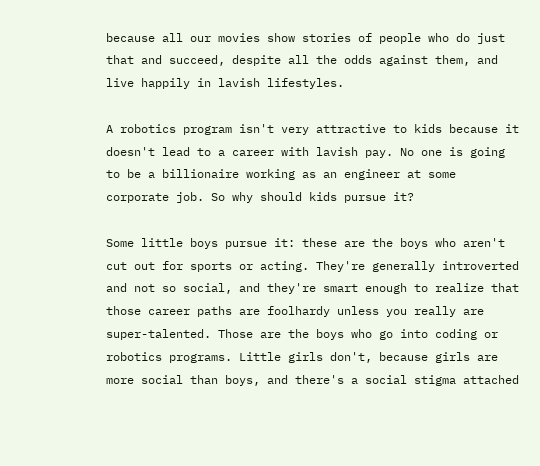because all our movies show stories of people who do just that and succeed, despite all the odds against them, and live happily in lavish lifestyles.

A robotics program isn't very attractive to kids because it doesn't lead to a career with lavish pay. No one is going to be a billionaire working as an engineer at some corporate job. So why should kids pursue it?

Some little boys pursue it: these are the boys who aren't cut out for sports or acting. They're generally introverted and not so social, and they're smart enough to realize that those career paths are foolhardy unless you really are super-talented. Those are the boys who go into coding or robotics programs. Little girls don't, because girls are more social than boys, and there's a social stigma attached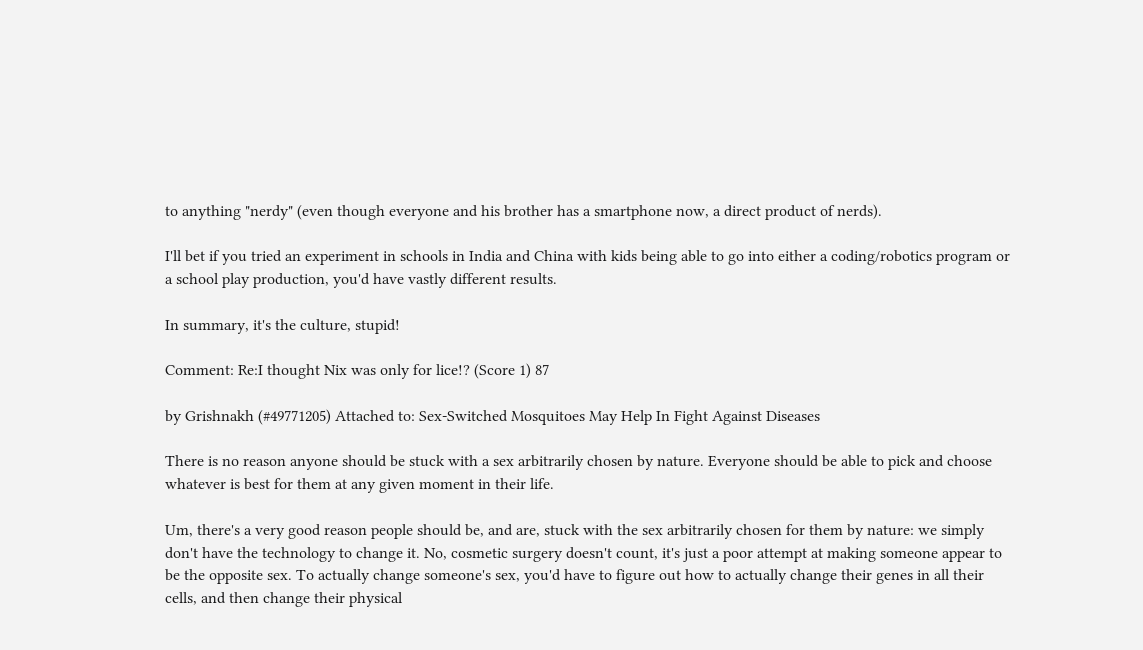to anything "nerdy" (even though everyone and his brother has a smartphone now, a direct product of nerds).

I'll bet if you tried an experiment in schools in India and China with kids being able to go into either a coding/robotics program or a school play production, you'd have vastly different results.

In summary, it's the culture, stupid!

Comment: Re:I thought Nix was only for lice!? (Score 1) 87

by Grishnakh (#49771205) Attached to: Sex-Switched Mosquitoes May Help In Fight Against Diseases

There is no reason anyone should be stuck with a sex arbitrarily chosen by nature. Everyone should be able to pick and choose whatever is best for them at any given moment in their life.

Um, there's a very good reason people should be, and are, stuck with the sex arbitrarily chosen for them by nature: we simply don't have the technology to change it. No, cosmetic surgery doesn't count, it's just a poor attempt at making someone appear to be the opposite sex. To actually change someone's sex, you'd have to figure out how to actually change their genes in all their cells, and then change their physical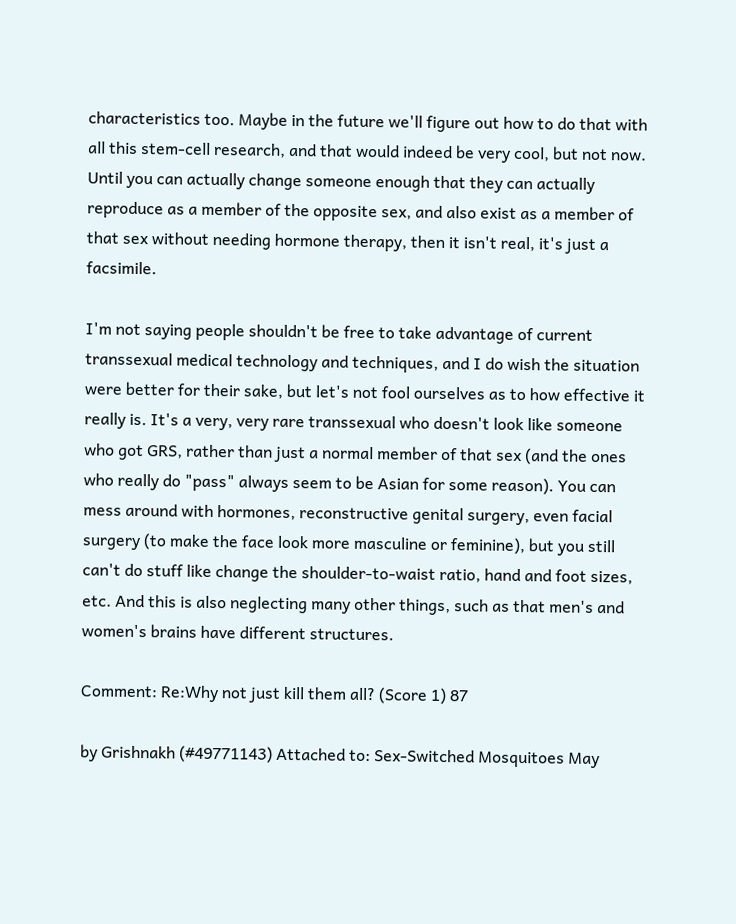characteristics too. Maybe in the future we'll figure out how to do that with all this stem-cell research, and that would indeed be very cool, but not now. Until you can actually change someone enough that they can actually reproduce as a member of the opposite sex, and also exist as a member of that sex without needing hormone therapy, then it isn't real, it's just a facsimile.

I'm not saying people shouldn't be free to take advantage of current transsexual medical technology and techniques, and I do wish the situation were better for their sake, but let's not fool ourselves as to how effective it really is. It's a very, very rare transsexual who doesn't look like someone who got GRS, rather than just a normal member of that sex (and the ones who really do "pass" always seem to be Asian for some reason). You can mess around with hormones, reconstructive genital surgery, even facial surgery (to make the face look more masculine or feminine), but you still can't do stuff like change the shoulder-to-waist ratio, hand and foot sizes, etc. And this is also neglecting many other things, such as that men's and women's brains have different structures.

Comment: Re:Why not just kill them all? (Score 1) 87

by Grishnakh (#49771143) Attached to: Sex-Switched Mosquitoes May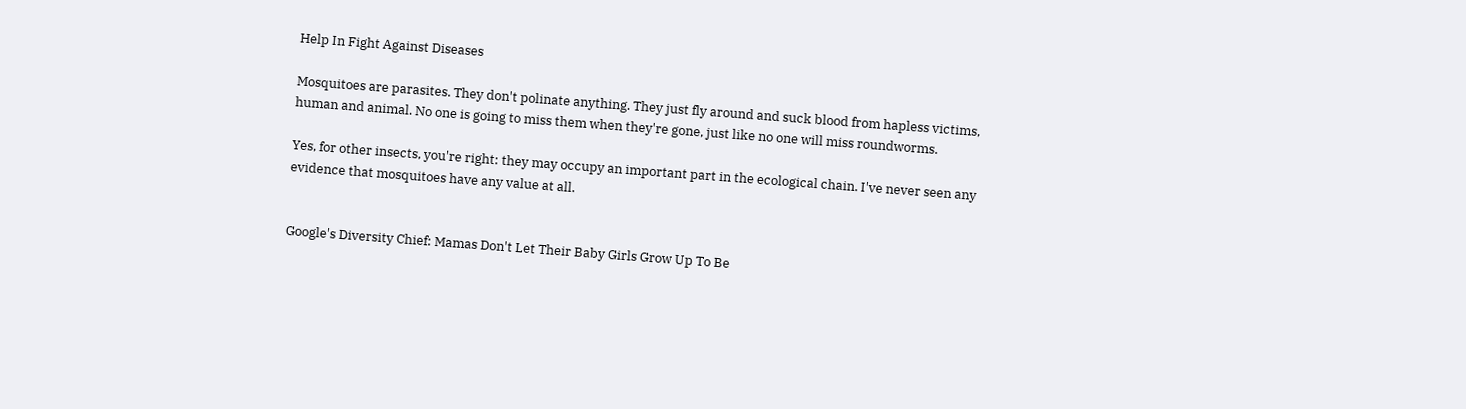Help In Fight Against Diseases

Mosquitoes are parasites. They don't polinate anything. They just fly around and suck blood from hapless victims, human and animal. No one is going to miss them when they're gone, just like no one will miss roundworms.

Yes, for other insects, you're right: they may occupy an important part in the ecological chain. I've never seen any evidence that mosquitoes have any value at all.


Google's Diversity Chief: Mamas Don't Let Their Baby Girls Grow Up To Be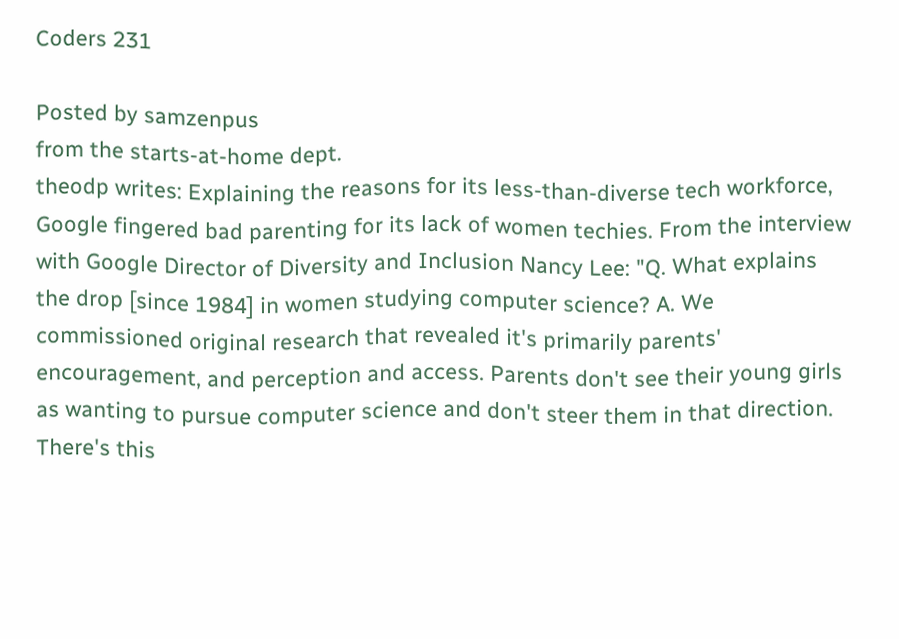Coders 231

Posted by samzenpus
from the starts-at-home dept.
theodp writes: Explaining the reasons for its less-than-diverse tech workforce, Google fingered bad parenting for its lack of women techies. From the interview with Google Director of Diversity and Inclusion Nancy Lee: "Q. What explains the drop [since 1984] in women studying computer science? A. We commissioned original research that revealed it's primarily parents' encouragement, and perception and access. Parents don't see their young girls as wanting to pursue computer science and don't steer them in that direction. There's this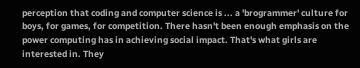perception that coding and computer science is ... a 'brogrammer' culture for boys, for games, for competition. There hasn't been enough emphasis on the power computing has in achieving social impact. That's what girls are interested in. They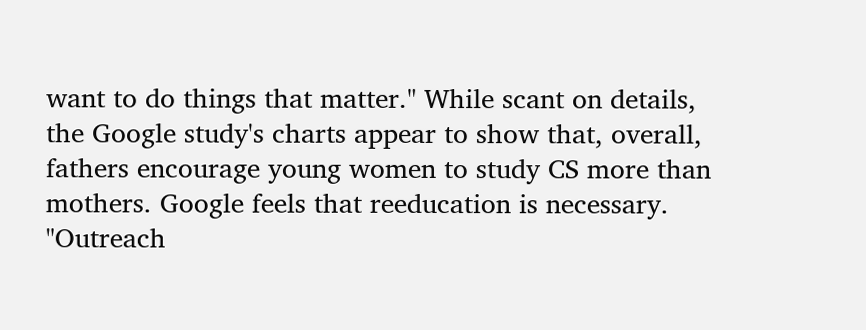want to do things that matter." While scant on details, the Google study's charts appear to show that, overall, fathers encourage young women to study CS more than mothers. Google feels that reeducation is necessary. "Outreach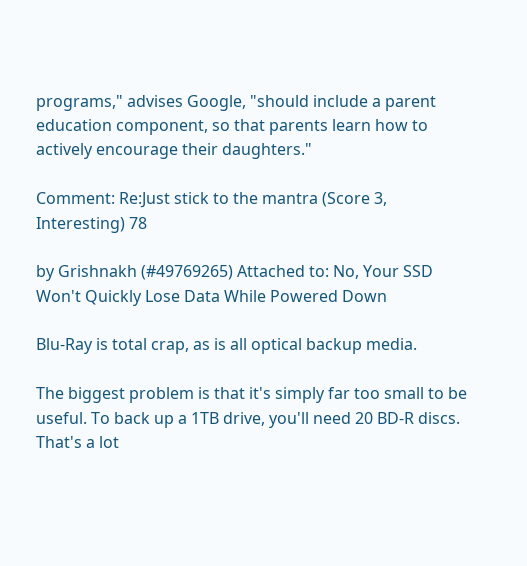programs," advises Google, "should include a parent education component, so that parents learn how to actively encourage their daughters."

Comment: Re:Just stick to the mantra (Score 3, Interesting) 78

by Grishnakh (#49769265) Attached to: No, Your SSD Won't Quickly Lose Data While Powered Down

Blu-Ray is total crap, as is all optical backup media.

The biggest problem is that it's simply far too small to be useful. To back up a 1TB drive, you'll need 20 BD-R discs. That's a lot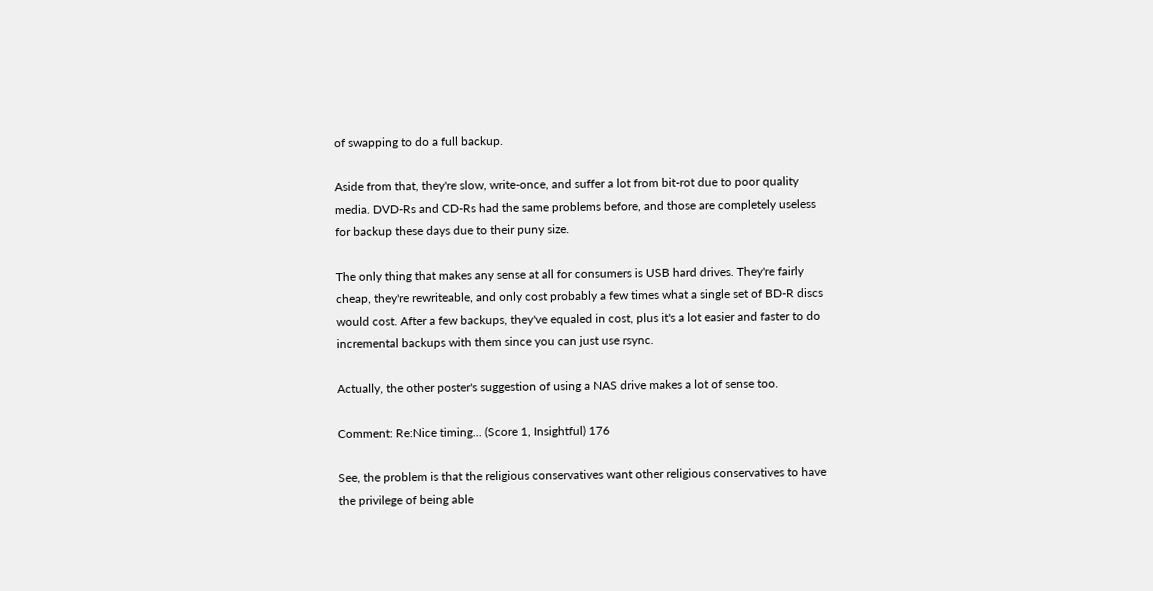of swapping to do a full backup.

Aside from that, they're slow, write-once, and suffer a lot from bit-rot due to poor quality media. DVD-Rs and CD-Rs had the same problems before, and those are completely useless for backup these days due to their puny size.

The only thing that makes any sense at all for consumers is USB hard drives. They're fairly cheap, they're rewriteable, and only cost probably a few times what a single set of BD-R discs would cost. After a few backups, they've equaled in cost, plus it's a lot easier and faster to do incremental backups with them since you can just use rsync.

Actually, the other poster's suggestion of using a NAS drive makes a lot of sense too.

Comment: Re:Nice timing... (Score 1, Insightful) 176

See, the problem is that the religious conservatives want other religious conservatives to have the privilege of being able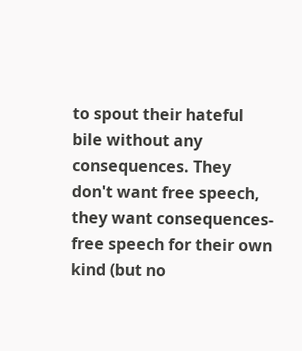to spout their hateful bile without any consequences. They don't want free speech, they want consequences-free speech for their own kind (but no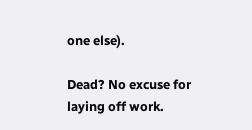one else).

Dead? No excuse for laying off work.